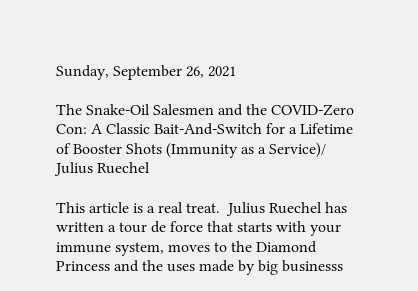Sunday, September 26, 2021

The Snake-Oil Salesmen and the COVID-Zero Con: A Classic Bait-And-Switch for a Lifetime of Booster Shots (Immunity as a Service)/ Julius Ruechel

This article is a real treat.  Julius Ruechel has written a tour de force that starts with your immune system, moves to the Diamond Princess and the uses made by big businesss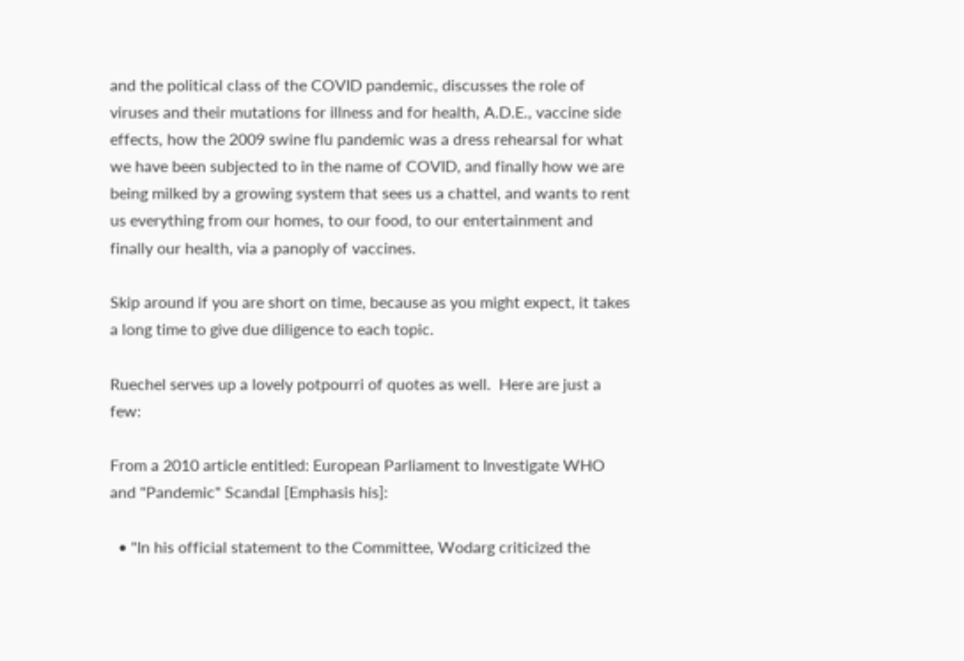and the political class of the COVID pandemic, discusses the role of viruses and their mutations for illness and for health, A.D.E., vaccine side effects, how the 2009 swine flu pandemic was a dress rehearsal for what we have been subjected to in the name of COVID, and finally how we are being milked by a growing system that sees us a chattel, and wants to rent us everything from our homes, to our food, to our entertainment and finally our health, via a panoply of vaccines.

Skip around if you are short on time, because as you might expect, it takes a long time to give due diligence to each topic.

Ruechel serves up a lovely potpourri of quotes as well.  Here are just a few:

From a 2010 article entitled: European Parliament to Investigate WHO and "Pandemic" Scandal [Emphasis his]:

  • "In his official statement to the Committee, Wodarg criticized the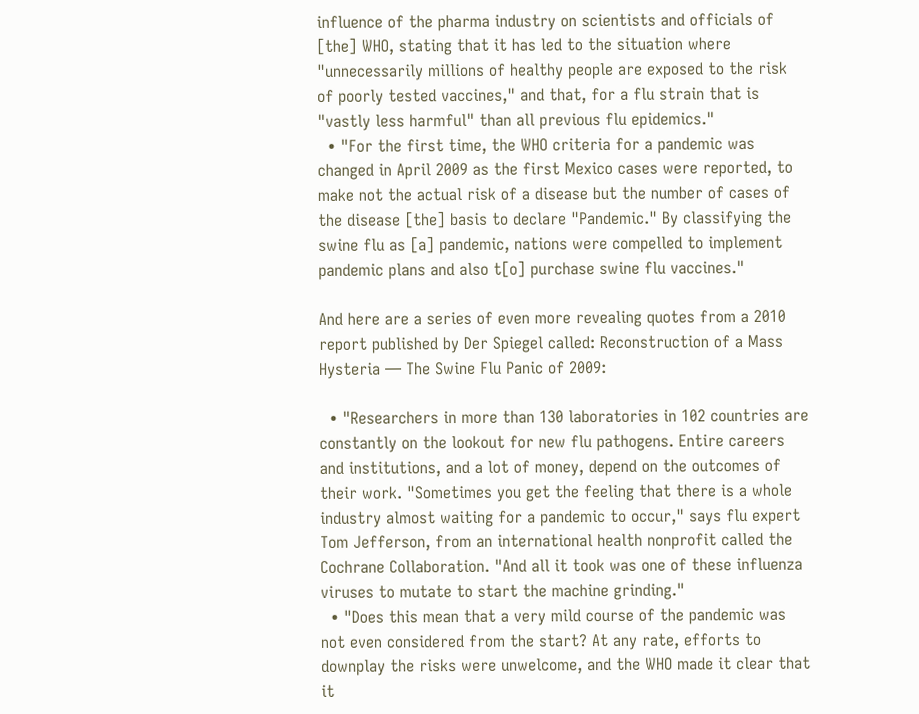influence of the pharma industry on scientists and officials of [the] WHO, stating that it has led to the situation where "unnecessarily millions of healthy people are exposed to the risk of poorly tested vaccines," and that, for a flu strain that is "vastly less harmful" than all previous flu epidemics."
  • "For the first time, the WHO criteria for a pandemic was changed in April 2009 as the first Mexico cases were reported, to make not the actual risk of a disease but the number of cases of the disease [the] basis to declare "Pandemic." By classifying the swine flu as [a] pandemic, nations were compelled to implement pandemic plans and also t[o] purchase swine flu vaccines."

And here are a series of even more revealing quotes from a 2010 report published by Der Spiegel called: Reconstruction of a Mass Hysteria — The Swine Flu Panic of 2009:

  • "Researchers in more than 130 laboratories in 102 countries are constantly on the lookout for new flu pathogens. Entire careers and institutions, and a lot of money, depend on the outcomes of their work. "Sometimes you get the feeling that there is a whole industry almost waiting for a pandemic to occur," says flu expert Tom Jefferson, from an international health nonprofit called the Cochrane Collaboration. "And all it took was one of these influenza viruses to mutate to start the machine grinding."
  • "Does this mean that a very mild course of the pandemic was not even considered from the start? At any rate, efforts to downplay the risks were unwelcome, and the WHO made it clear that it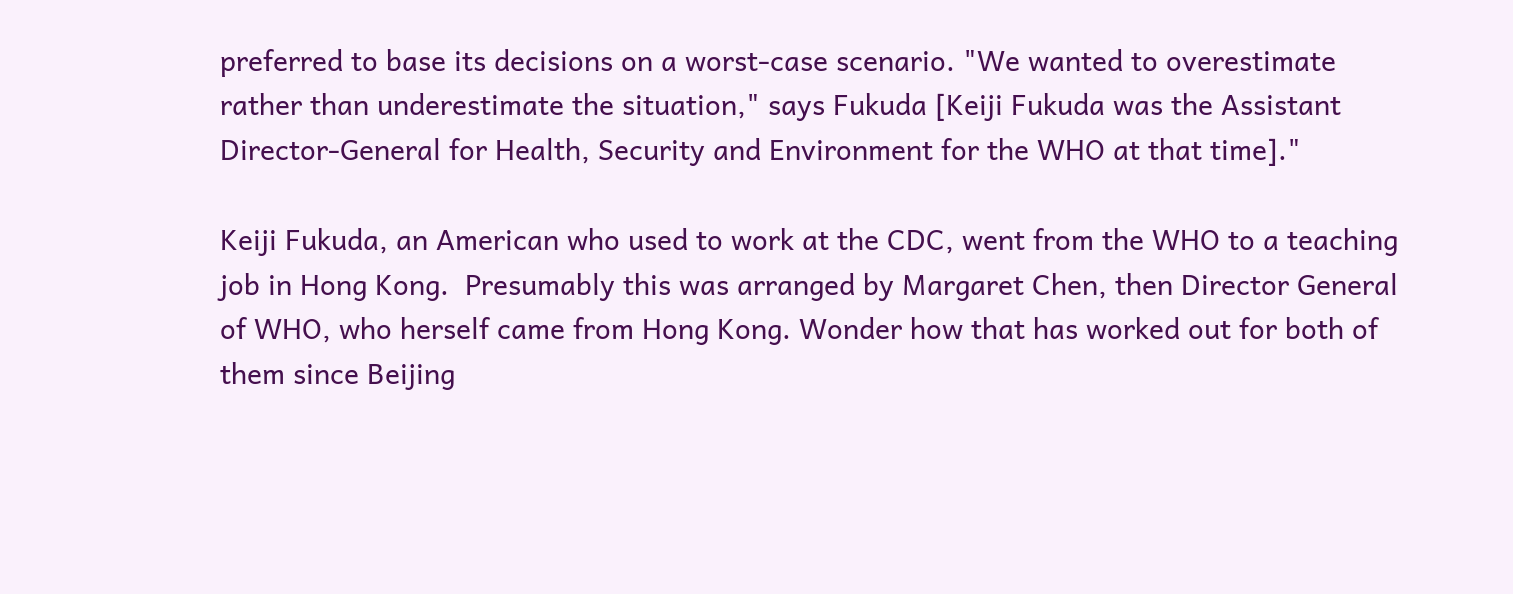preferred to base its decisions on a worst-case scenario. "We wanted to overestimate rather than underestimate the situation," says Fukuda [Keiji Fukuda was the Assistant Director-General for Health, Security and Environment for the WHO at that time]."

Keiji Fukuda, an American who used to work at the CDC, went from the WHO to a teaching job in Hong Kong.  Presumably this was arranged by Margaret Chen, then Director General of WHO, who herself came from Hong Kong. Wonder how that has worked out for both of them since Beijing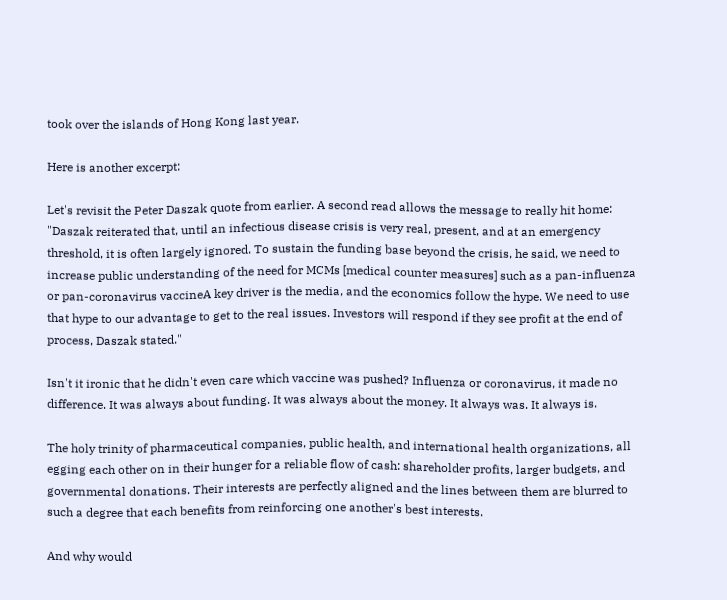took over the islands of Hong Kong last year.

Here is another excerpt:

Let's revisit the Peter Daszak quote from earlier. A second read allows the message to really hit home: "Daszak reiterated that, until an infectious disease crisis is very real, present, and at an emergency threshold, it is often largely ignored. To sustain the funding base beyond the crisis, he said, we need to increase public understanding of the need for MCMs [medical counter measures] such as a pan-influenza or pan-coronavirus vaccineA key driver is the media, and the economics follow the hype. We need to use that hype to our advantage to get to the real issues. Investors will respond if they see profit at the end of process, Daszak stated."

Isn't it ironic that he didn't even care which vaccine was pushed? Influenza or coronavirus, it made no difference. It was always about funding. It was always about the money. It always was. It always is.

The holy trinity of pharmaceutical companies, public health, and international health organizations, all egging each other on in their hunger for a reliable flow of cash: shareholder profits, larger budgets, and governmental donations. Their interests are perfectly aligned and the lines between them are blurred to such a degree that each benefits from reinforcing one another's best interests.

And why would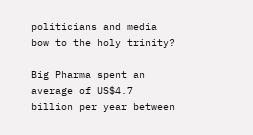politicians and media bow to the holy trinity?

Big Pharma spent an average of US$4.7 billion per year between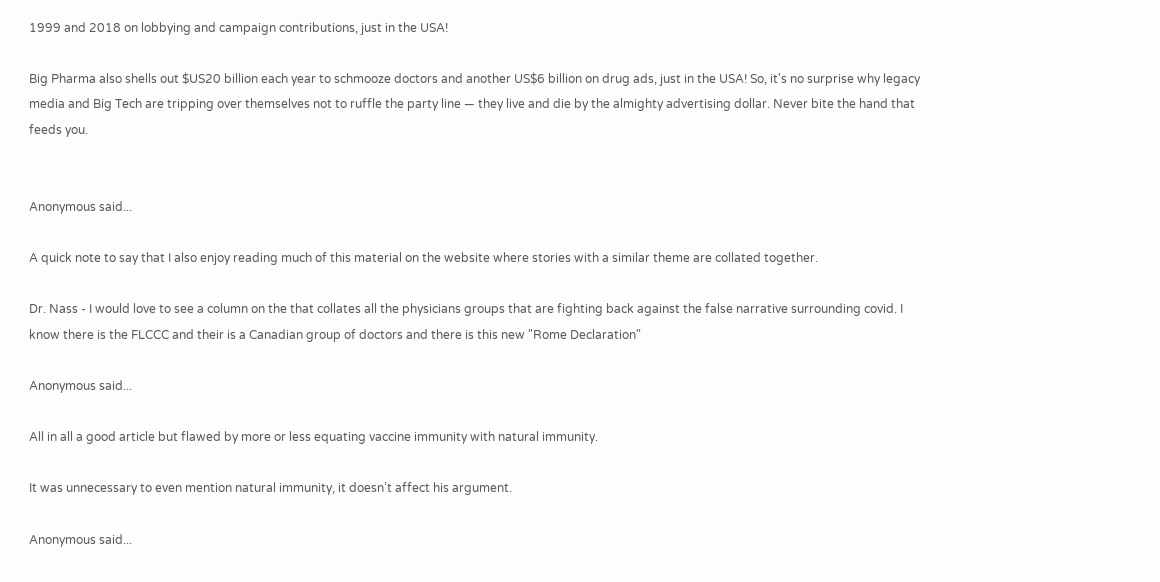1999 and 2018 on lobbying and campaign contributions, just in the USA!

Big Pharma also shells out $US20 billion each year to schmooze doctors and another US$6 billion on drug ads, just in the USA! So, it's no surprise why legacy media and Big Tech are tripping over themselves not to ruffle the party line — they live and die by the almighty advertising dollar. Never bite the hand that feeds you.


Anonymous said...

A quick note to say that I also enjoy reading much of this material on the website where stories with a similar theme are collated together.

Dr. Nass - I would love to see a column on the that collates all the physicians groups that are fighting back against the false narrative surrounding covid. I know there is the FLCCC and their is a Canadian group of doctors and there is this new "Rome Declaration"

Anonymous said...

All in all a good article but flawed by more or less equating vaccine immunity with natural immunity.

It was unnecessary to even mention natural immunity, it doesn’t affect his argument.

Anonymous said...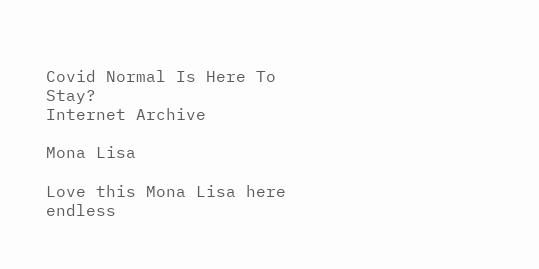Covid Normal Is Here To Stay?
Internet Archive

Mona Lisa

Love this Mona Lisa here endless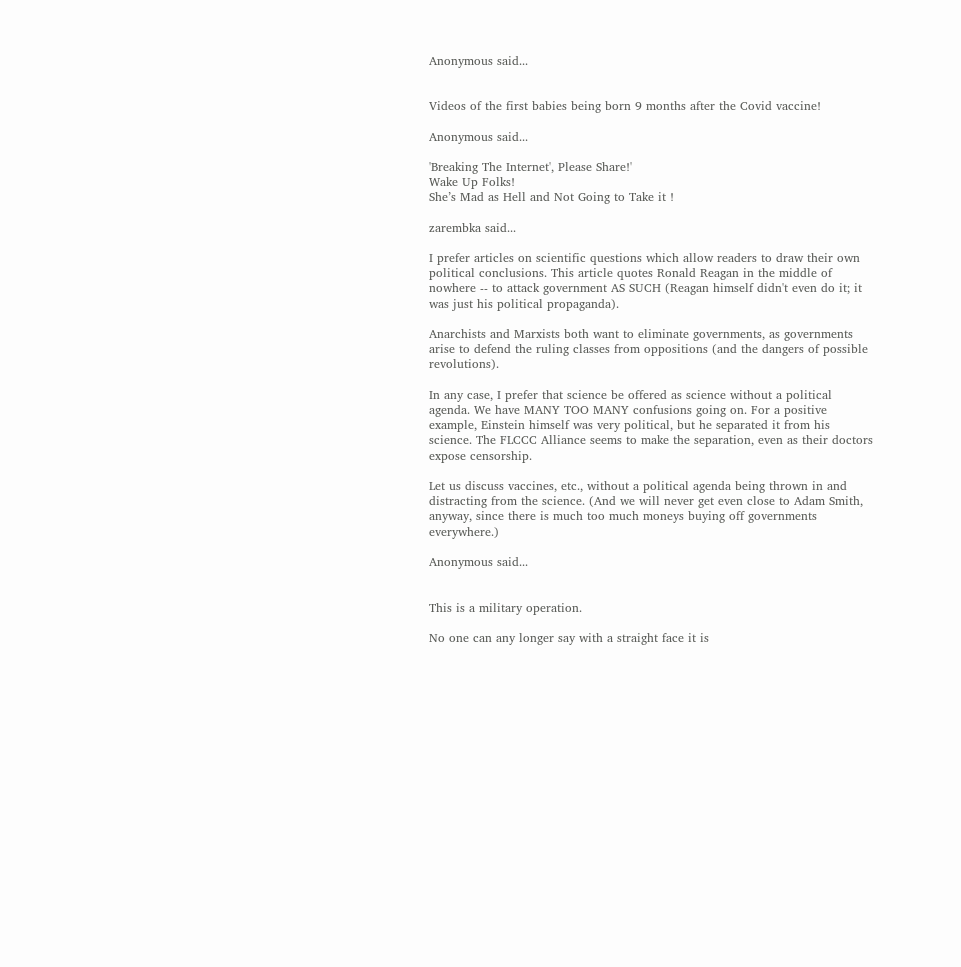Anonymous said...


Videos of the first babies being born 9 months after the Covid vaccine!

Anonymous said...

'Breaking The Internet', Please Share!'
Wake Up Folks!
She’s Mad as Hell and Not Going to Take it !

zarembka said...

I prefer articles on scientific questions which allow readers to draw their own political conclusions. This article quotes Ronald Reagan in the middle of nowhere -- to attack government AS SUCH (Reagan himself didn't even do it; it was just his political propaganda).

Anarchists and Marxists both want to eliminate governments, as governments arise to defend the ruling classes from oppositions (and the dangers of possible revolutions).

In any case, I prefer that science be offered as science without a political agenda. We have MANY TOO MANY confusions going on. For a positive example, Einstein himself was very political, but he separated it from his science. The FLCCC Alliance seems to make the separation, even as their doctors expose censorship.

Let us discuss vaccines, etc., without a political agenda being thrown in and distracting from the science. (And we will never get even close to Adam Smith, anyway, since there is much too much moneys buying off governments everywhere.)

Anonymous said...


This is a military operation.

No one can any longer say with a straight face it is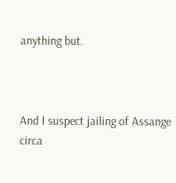anything but.



And I suspect jailing of Assange circa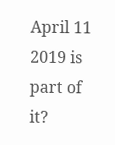April 11 2019 is part of it?